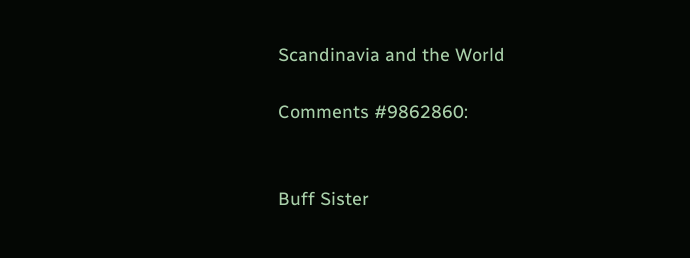Scandinavia and the World

Comments #9862860:


Buff Sister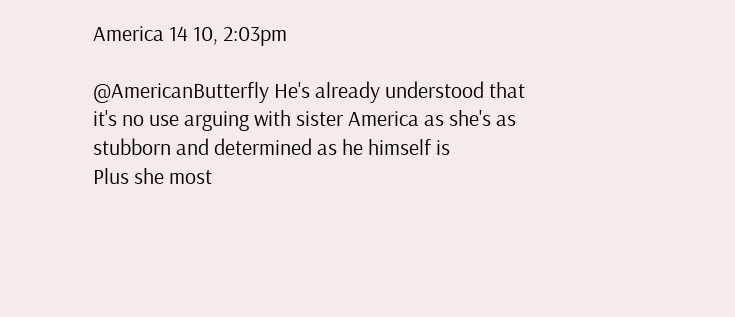America 14 10, 2:03pm

@AmericanButterfly He's already understood that it's no use arguing with sister America as she's as stubborn and determined as he himself is
Plus she most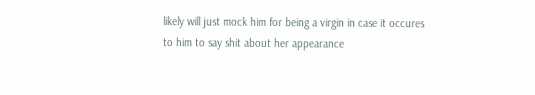likely will just mock him for being a virgin in case it occures to him to say shit about her appearance